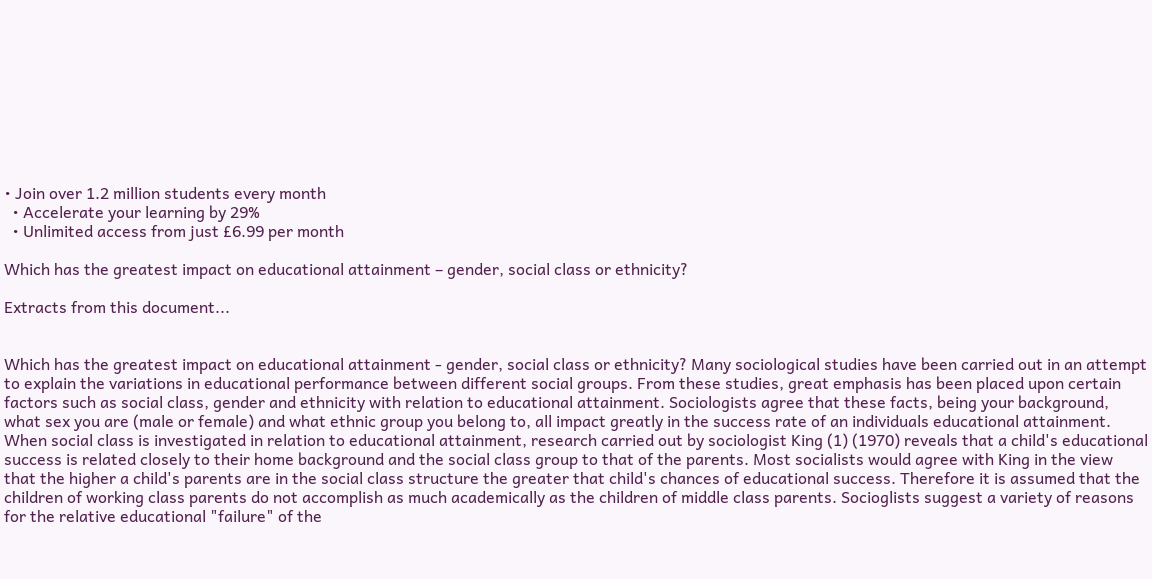• Join over 1.2 million students every month
  • Accelerate your learning by 29%
  • Unlimited access from just £6.99 per month

Which has the greatest impact on educational attainment – gender, social class or ethnicity?

Extracts from this document...


Which has the greatest impact on educational attainment - gender, social class or ethnicity? Many sociological studies have been carried out in an attempt to explain the variations in educational performance between different social groups. From these studies, great emphasis has been placed upon certain factors such as social class, gender and ethnicity with relation to educational attainment. Sociologists agree that these facts, being your background, what sex you are (male or female) and what ethnic group you belong to, all impact greatly in the success rate of an individuals educational attainment. When social class is investigated in relation to educational attainment, research carried out by sociologist King (1) (1970) reveals that a child's educational success is related closely to their home background and the social class group to that of the parents. Most socialists would agree with King in the view that the higher a child's parents are in the social class structure the greater that child's chances of educational success. Therefore it is assumed that the children of working class parents do not accomplish as much academically as the children of middle class parents. Socioglists suggest a variety of reasons for the relative educational "failure" of the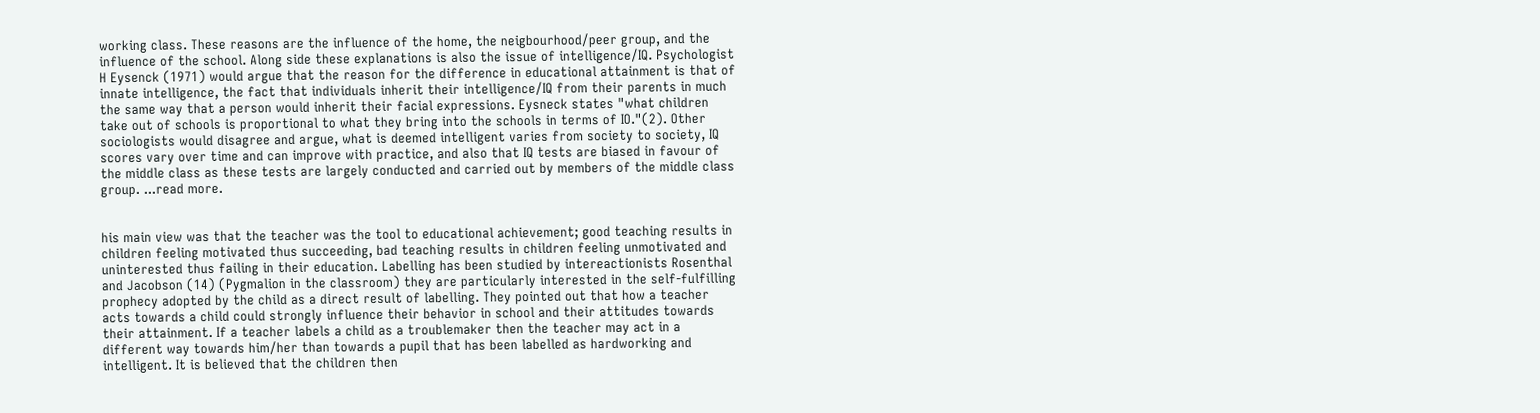working class. These reasons are the influence of the home, the neigbourhood/peer group, and the influence of the school. Along side these explanations is also the issue of intelligence/IQ. Psychologist H Eysenck (1971) would argue that the reason for the difference in educational attainment is that of innate intelligence, the fact that individuals inherit their intelligence/IQ from their parents in much the same way that a person would inherit their facial expressions. Eysneck states "what children take out of schools is proportional to what they bring into the schools in terms of IO."(2). Other sociologists would disagree and argue, what is deemed intelligent varies from society to society, IQ scores vary over time and can improve with practice, and also that IQ tests are biased in favour of the middle class as these tests are largely conducted and carried out by members of the middle class group. ...read more.


his main view was that the teacher was the tool to educational achievement; good teaching results in children feeling motivated thus succeeding, bad teaching results in children feeling unmotivated and uninterested thus failing in their education. Labelling has been studied by intereactionists Rosenthal and Jacobson (14) (Pygmalion in the classroom) they are particularly interested in the self-fulfilling prophecy adopted by the child as a direct result of labelling. They pointed out that how a teacher acts towards a child could strongly influence their behavior in school and their attitudes towards their attainment. If a teacher labels a child as a troublemaker then the teacher may act in a different way towards him/her than towards a pupil that has been labelled as hardworking and intelligent. It is believed that the children then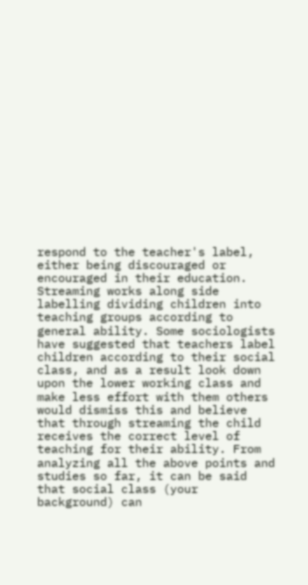respond to the teacher's label, either being discouraged or encouraged in their education. Streaming works along side labelling dividing children into teaching groups according to general ability. Some sociologists have suggested that teachers label children according to their social class, and as a result look down upon the lower working class and make less effort with them others would dismiss this and believe that through streaming the child receives the correct level of teaching for their ability. From analyzing all the above points and studies so far, it can be said that social class (your background) can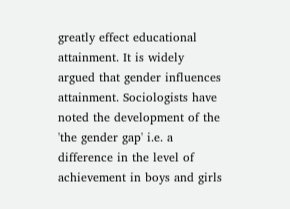greatly effect educational attainment. It is widely argued that gender influences attainment. Sociologists have noted the development of the 'the gender gap' i.e. a difference in the level of achievement in boys and girls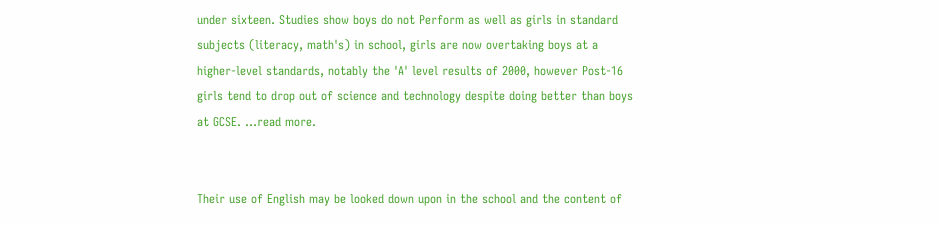under sixteen. Studies show boys do not Perform as well as girls in standard subjects (literacy, math's) in school, girls are now overtaking boys at a higher-level standards, notably the 'A' level results of 2000, however Post-16 girls tend to drop out of science and technology despite doing better than boys at GCSE. ...read more.


Their use of English may be looked down upon in the school and the content of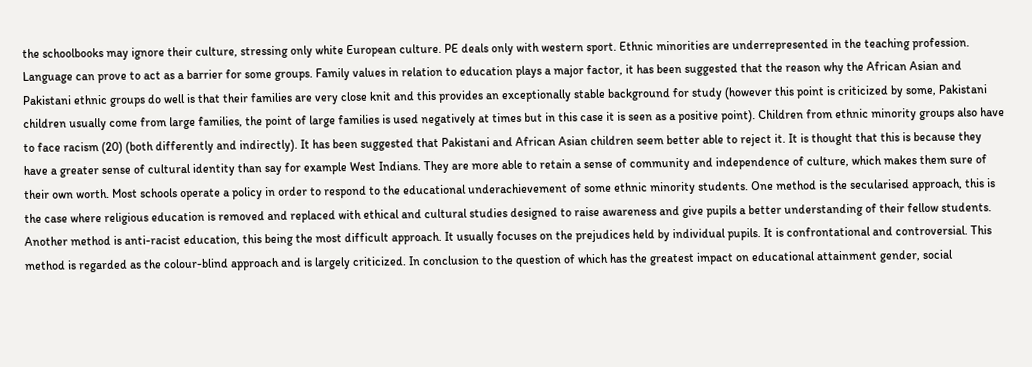the schoolbooks may ignore their culture, stressing only white European culture. PE deals only with western sport. Ethnic minorities are underrepresented in the teaching profession. Language can prove to act as a barrier for some groups. Family values in relation to education plays a major factor, it has been suggested that the reason why the African Asian and Pakistani ethnic groups do well is that their families are very close knit and this provides an exceptionally stable background for study (however this point is criticized by some, Pakistani children usually come from large families, the point of large families is used negatively at times but in this case it is seen as a positive point). Children from ethnic minority groups also have to face racism (20) (both differently and indirectly). It has been suggested that Pakistani and African Asian children seem better able to reject it. It is thought that this is because they have a greater sense of cultural identity than say for example West Indians. They are more able to retain a sense of community and independence of culture, which makes them sure of their own worth. Most schools operate a policy in order to respond to the educational underachievement of some ethnic minority students. One method is the secularised approach, this is the case where religious education is removed and replaced with ethical and cultural studies designed to raise awareness and give pupils a better understanding of their fellow students. Another method is anti-racist education, this being the most difficult approach. It usually focuses on the prejudices held by individual pupils. It is confrontational and controversial. This method is regarded as the colour-blind approach and is largely criticized. In conclusion to the question of which has the greatest impact on educational attainment gender, social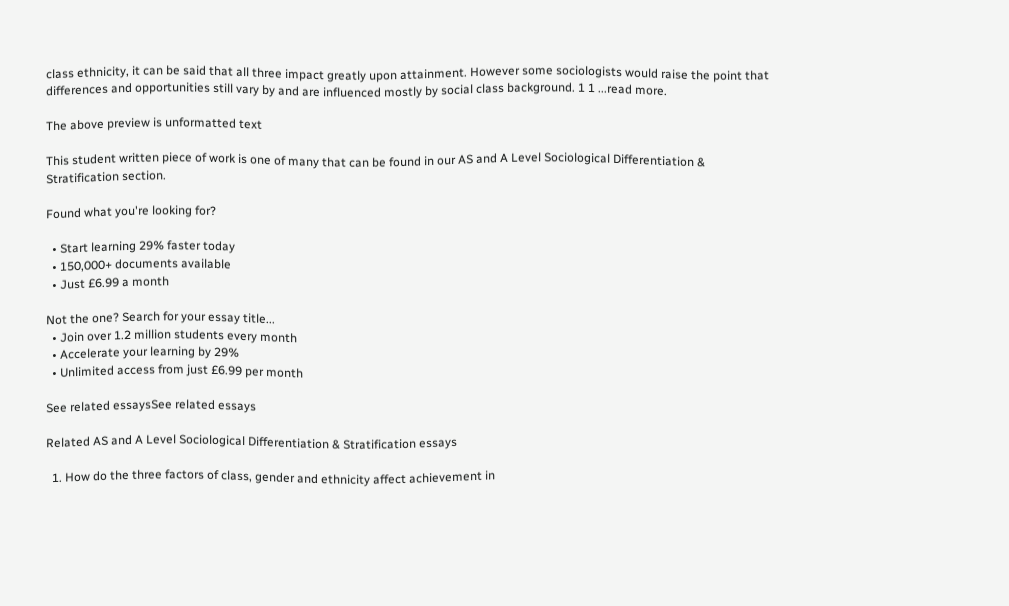class ethnicity, it can be said that all three impact greatly upon attainment. However some sociologists would raise the point that differences and opportunities still vary by and are influenced mostly by social class background. 1 1 ...read more.

The above preview is unformatted text

This student written piece of work is one of many that can be found in our AS and A Level Sociological Differentiation & Stratification section.

Found what you're looking for?

  • Start learning 29% faster today
  • 150,000+ documents available
  • Just £6.99 a month

Not the one? Search for your essay title...
  • Join over 1.2 million students every month
  • Accelerate your learning by 29%
  • Unlimited access from just £6.99 per month

See related essaysSee related essays

Related AS and A Level Sociological Differentiation & Stratification essays

  1. How do the three factors of class, gender and ethnicity affect achievement in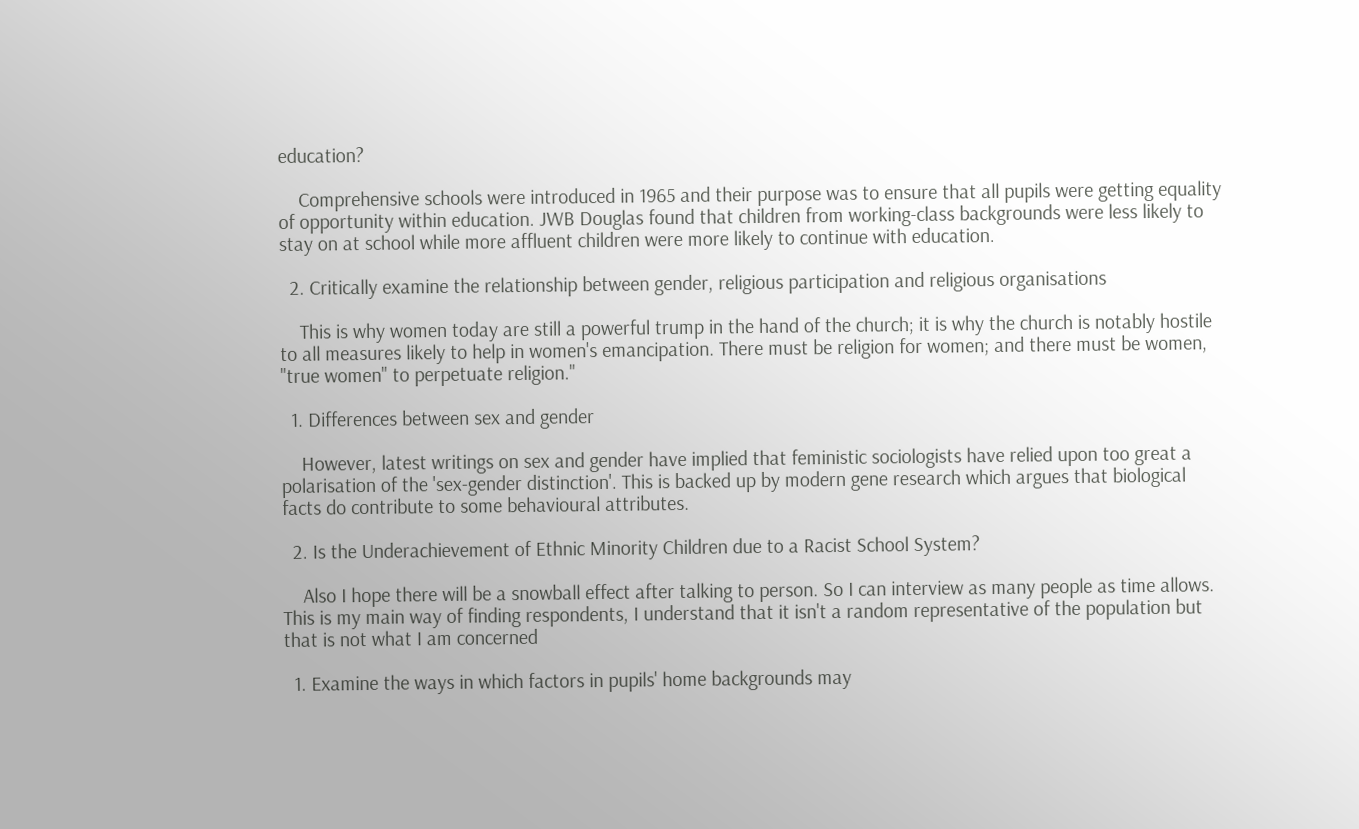education?

    Comprehensive schools were introduced in 1965 and their purpose was to ensure that all pupils were getting equality of opportunity within education. JWB Douglas found that children from working-class backgrounds were less likely to stay on at school while more affluent children were more likely to continue with education.

  2. Critically examine the relationship between gender, religious participation and religious organisations

    This is why women today are still a powerful trump in the hand of the church; it is why the church is notably hostile to all measures likely to help in women's emancipation. There must be religion for women; and there must be women, "true women" to perpetuate religion."

  1. Differences between sex and gender

    However, latest writings on sex and gender have implied that feministic sociologists have relied upon too great a polarisation of the 'sex-gender distinction'. This is backed up by modern gene research which argues that biological facts do contribute to some behavioural attributes.

  2. Is the Underachievement of Ethnic Minority Children due to a Racist School System?

    Also I hope there will be a snowball effect after talking to person. So I can interview as many people as time allows. This is my main way of finding respondents, I understand that it isn't a random representative of the population but that is not what I am concerned

  1. Examine the ways in which factors in pupils' home backgrounds may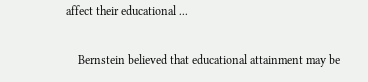affect their educational ...

    Bernstein believed that educational attainment may be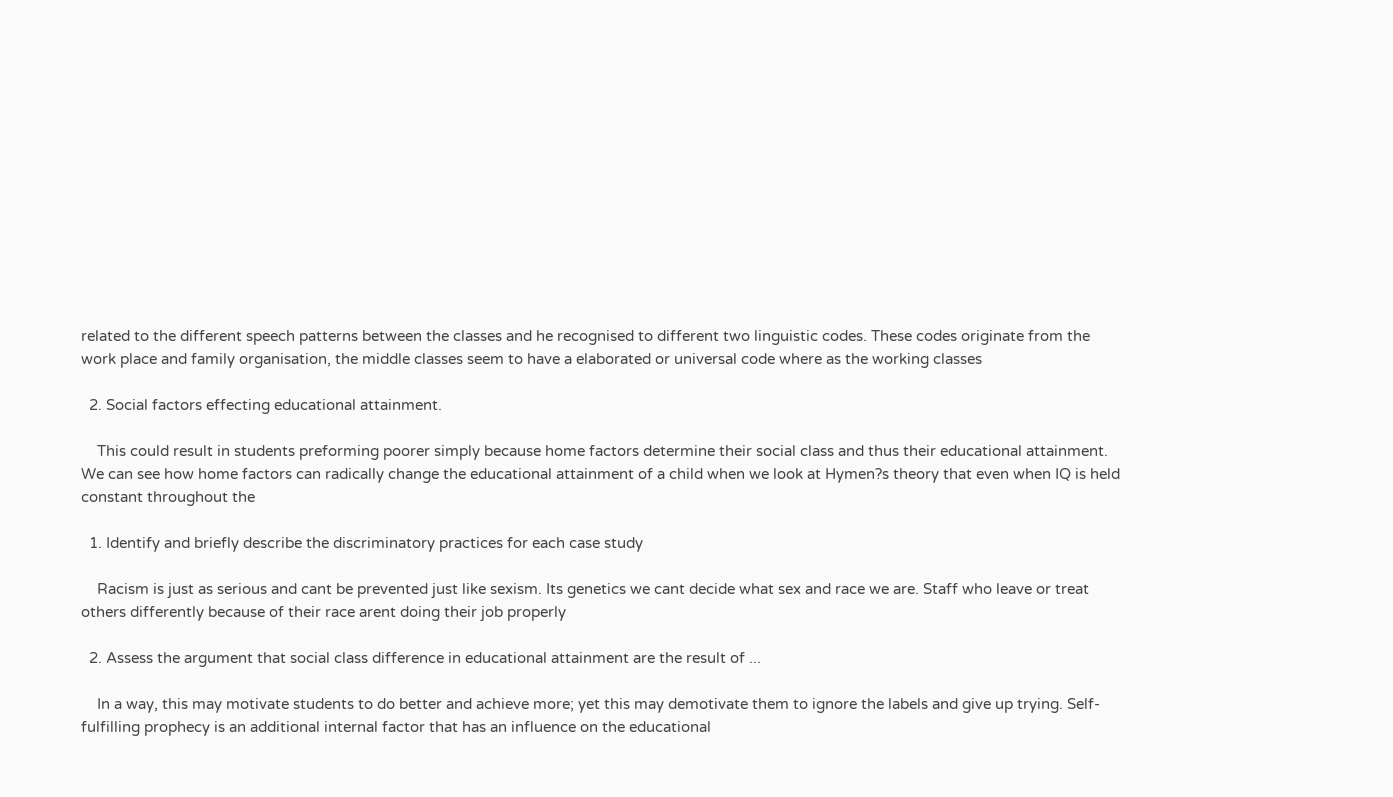related to the different speech patterns between the classes and he recognised to different two linguistic codes. These codes originate from the work place and family organisation, the middle classes seem to have a elaborated or universal code where as the working classes

  2. Social factors effecting educational attainment.

    This could result in students preforming poorer simply because home factors determine their social class and thus their educational attainment. We can see how home factors can radically change the educational attainment of a child when we look at Hymen?s theory that even when IQ is held constant throughout the

  1. Identify and briefly describe the discriminatory practices for each case study

    Racism is just as serious and cant be prevented just like sexism. Its genetics we cant decide what sex and race we are. Staff who leave or treat others differently because of their race arent doing their job properly

  2. Assess the argument that social class difference in educational attainment are the result of ...

    In a way, this may motivate students to do better and achieve more; yet this may demotivate them to ignore the labels and give up trying. Self-fulfilling prophecy is an additional internal factor that has an influence on the educational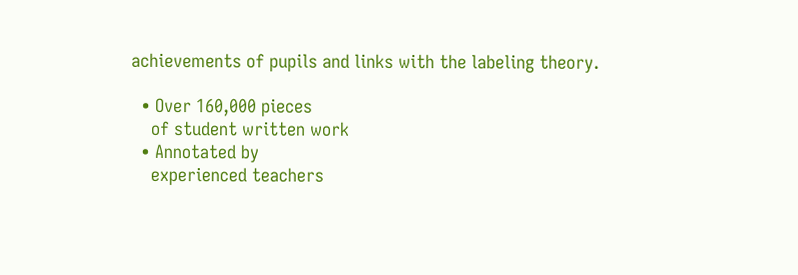achievements of pupils and links with the labeling theory.

  • Over 160,000 pieces
    of student written work
  • Annotated by
    experienced teachers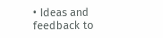• Ideas and feedback to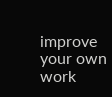improve your own work